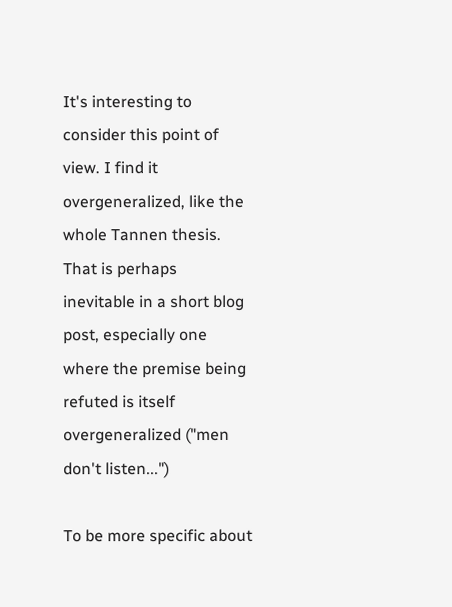It's interesting to consider this point of view. I find it overgeneralized, like the whole Tannen thesis. That is perhaps inevitable in a short blog post, especially one where the premise being refuted is itself overgeneralized ("men don't listen...")

To be more specific about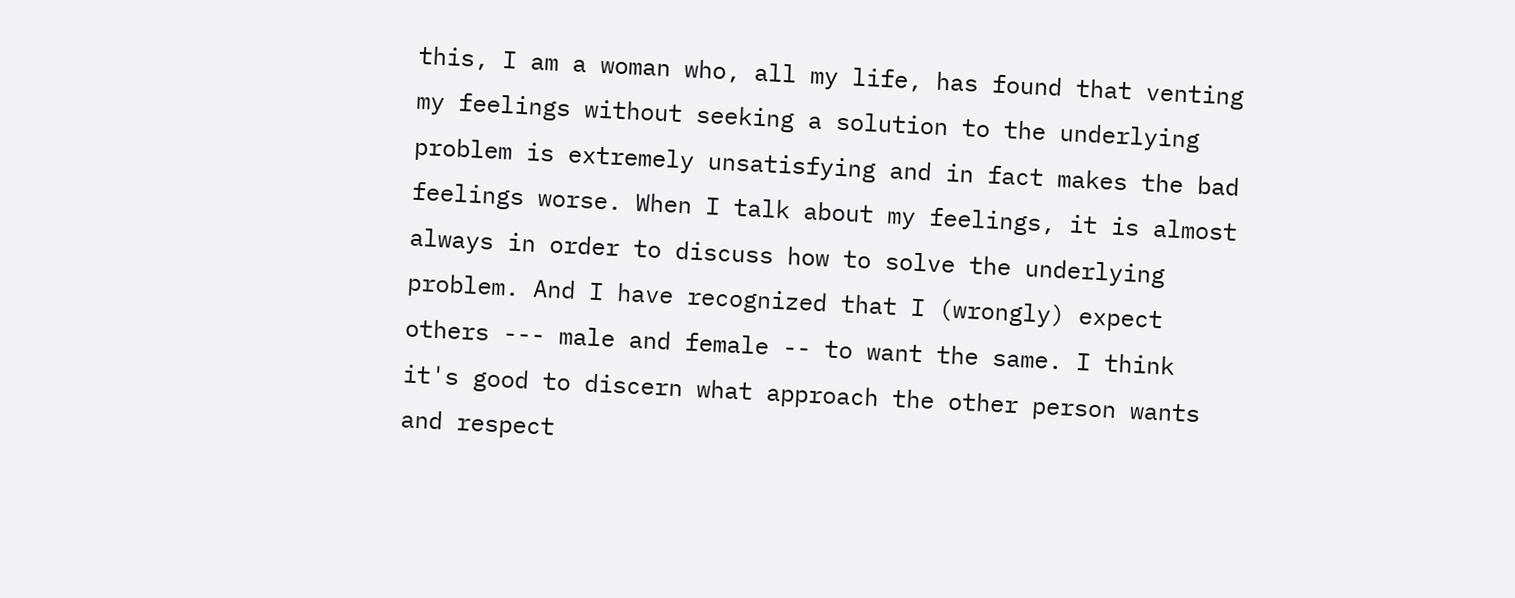this, I am a woman who, all my life, has found that venting my feelings without seeking a solution to the underlying problem is extremely unsatisfying and in fact makes the bad feelings worse. When I talk about my feelings, it is almost always in order to discuss how to solve the underlying problem. And I have recognized that I (wrongly) expect others --- male and female -- to want the same. I think it's good to discern what approach the other person wants and respect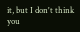it, but I don't think you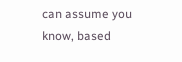can assume you know, based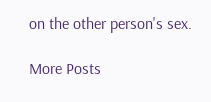on the other person's sex.

More Posts